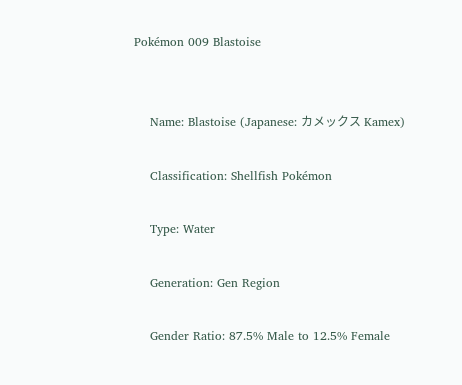Pokémon 009 Blastoise


    Name: Blastoise (Japanese: カメックス Kamex)

    Classification: Shellfish Pokémon

    Type: Water

    Generation: Gen Region

    Gender Ratio: 87.5% Male to 12.5% Female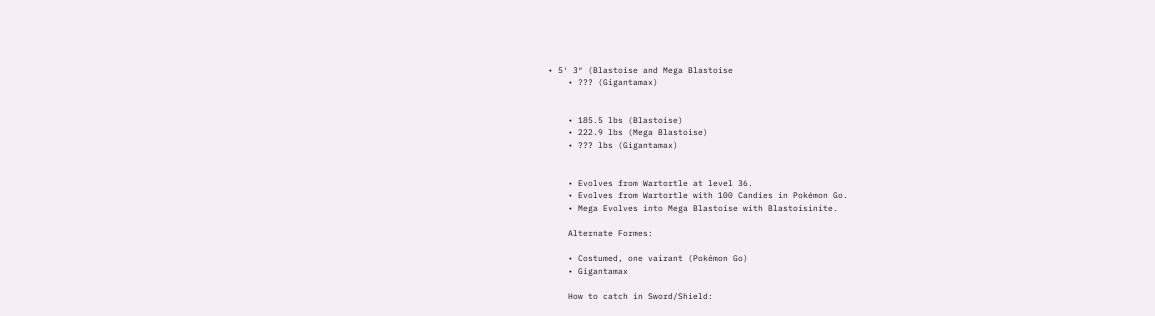• 5′ 3″ (Blastoise and Mega Blastoise
    • ??? (Gigantamax)


    • 185.5 lbs (Blastoise)
    • 222.9 lbs (Mega Blastoise)
    • ??? lbs (Gigantamax)


    • Evolves from Wartortle at level 36.
    • Evolves from Wartortle with 100 Candies in Pokémon Go.
    • Mega Evolves into Mega Blastoise with Blastoisinite.

    Alternate Formes:

    • Costumed, one vairant (Pokémon Go)
    • Gigantamax

    How to catch in Sword/Shield: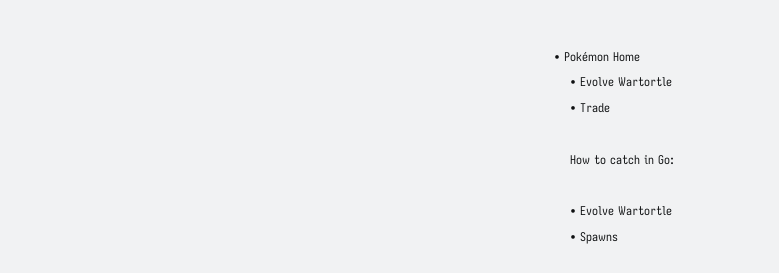• Pokémon Home
    • Evolve Wartortle
    • Trade

    How to catch in Go:

    • Evolve Wartortle
    • Spawns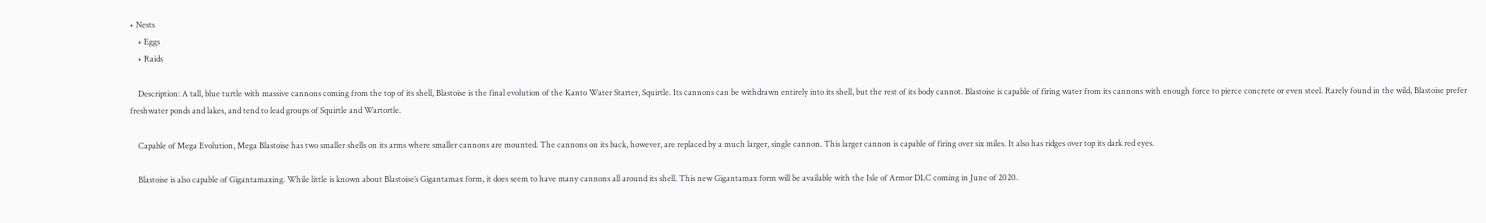• Nests
    • Eggs
    • Raids

    Description: A tall, blue turtle with massive cannons coming from the top of its shell, Blastoise is the final evolution of the Kanto Water Starter, Squirtle. Its cannons can be withdrawn entirely into its shell, but the rest of its body cannot. Blastoise is capable of firing water from its cannons with enough force to pierce concrete or even steel. Rarely found in the wild, Blastoise prefer freshwater ponds and lakes, and tend to lead groups of Squirtle and Wartortle.

    Capable of Mega Evolution, Mega Blastoise has two smaller shells on its arms where smaller cannons are mounted. The cannons on its back, however, are replaced by a much larger, single cannon. This larger cannon is capable of firing over six miles. It also has ridges over top its dark red eyes.

    Blastoise is also capable of Gigantamaxing. While little is known about Blastoise’s Gigantamax form, it does seem to have many cannons all around its shell. This new Gigantamax form will be available with the Isle of Armor DLC coming in June of 2020.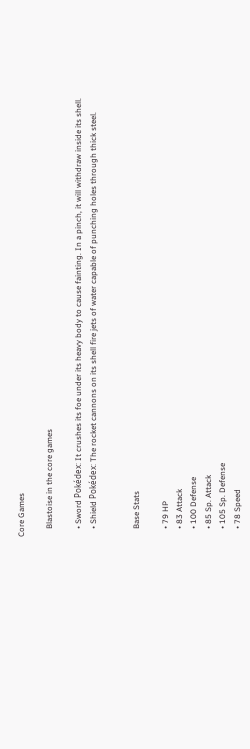Core Games

    Blastoise in the core games

    • Sword Pokédex: It crushes its foe under its heavy body to cause fainting. In a pinch, it will withdraw inside its shell.
    • Shield Pokédex: The rocket cannons on its shell fire jets of water capable of punching holes through thick steel.


    Base Stats

    • 79 HP
    • 83 Attack
    • 100 Defense
    • 85 Sp. Attack
    • 105 Sp. Defense
    • 78 Speed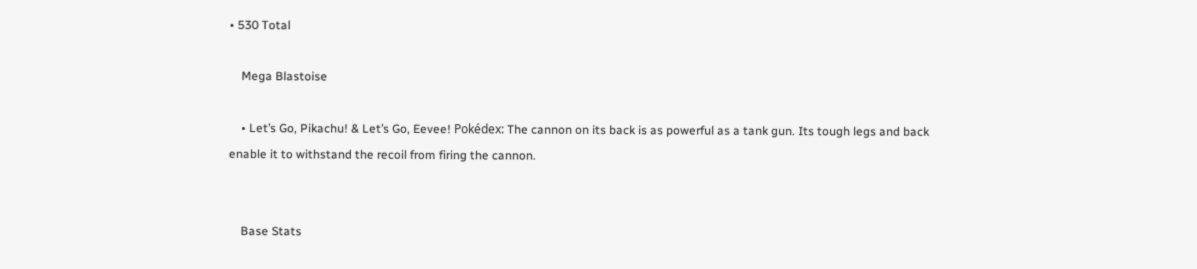• 530 Total

    Mega Blastoise

    • Let’s Go, Pikachu! & Let’s Go, Eevee! Pokédex: The cannon on its back is as powerful as a tank gun. Its tough legs and back enable it to withstand the recoil from firing the cannon.


    Base Stats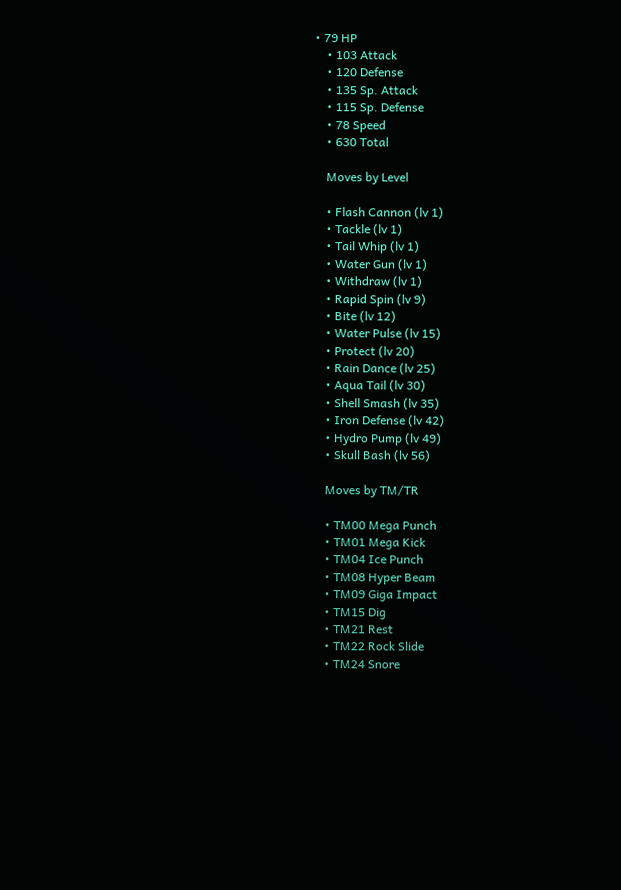• 79 HP
    • 103 Attack
    • 120 Defense
    • 135 Sp. Attack
    • 115 Sp. Defense
    • 78 Speed
    • 630 Total

    Moves by Level

    • Flash Cannon (lv 1)
    • Tackle (lv 1)
    • Tail Whip (lv 1)
    • Water Gun (lv 1)
    • Withdraw (lv 1)
    • Rapid Spin (lv 9)
    • Bite (lv 12)
    • Water Pulse (lv 15)
    • Protect (lv 20)
    • Rain Dance (lv 25)
    • Aqua Tail (lv 30)
    • Shell Smash (lv 35)
    • Iron Defense (lv 42)
    • Hydro Pump (lv 49)
    • Skull Bash (lv 56)

    Moves by TM/TR

    • TM00 Mega Punch
    • TM01 Mega Kick
    • TM04 Ice Punch
    • TM08 Hyper Beam
    • TM09 Giga Impact
    • TM15 Dig
    • TM21 Rest
    • TM22 Rock Slide
    • TM24 Snore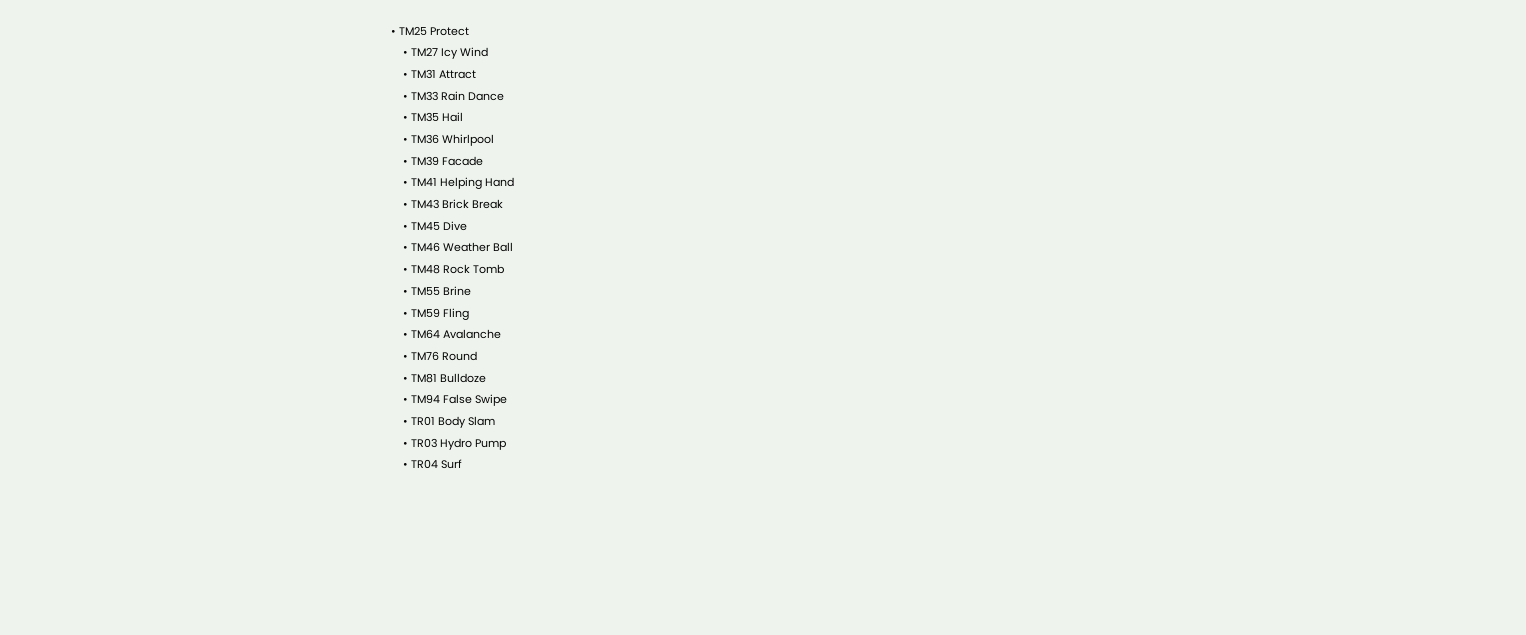• TM25 Protect
    • TM27 Icy Wind
    • TM31 Attract
    • TM33 Rain Dance
    • TM35 Hail
    • TM36 Whirlpool
    • TM39 Facade
    • TM41 Helping Hand
    • TM43 Brick Break
    • TM45 Dive
    • TM46 Weather Ball
    • TM48 Rock Tomb
    • TM55 Brine
    • TM59 Fling
    • TM64 Avalanche
    • TM76 Round
    • TM81 Bulldoze
    • TM94 False Swipe
    • TR01 Body Slam
    • TR03 Hydro Pump
    • TR04 Surf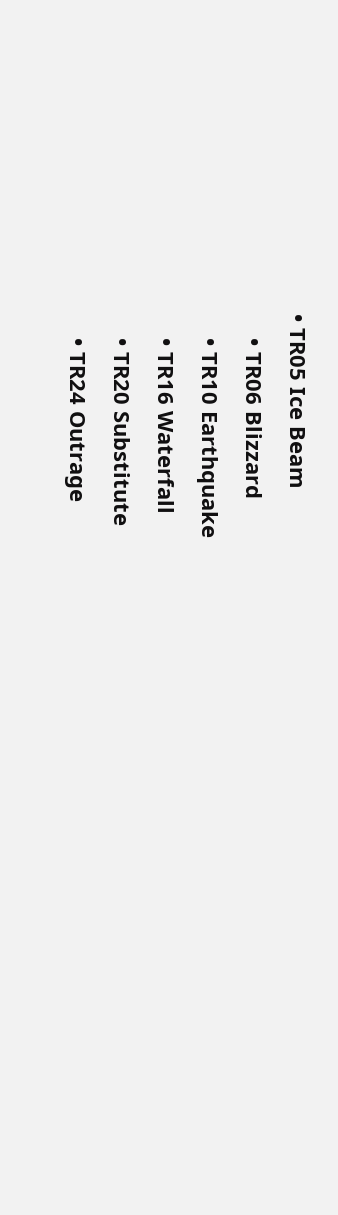• TR05 Ice Beam
    • TR06 Blizzard
    • TR10 Earthquake
    • TR16 Waterfall
    • TR20 Substitute
    • TR24 Outrage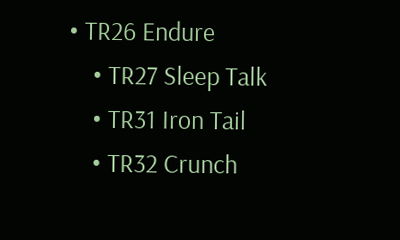• TR26 Endure
    • TR27 Sleep Talk
    • TR31 Iron Tail
    • TR32 Crunch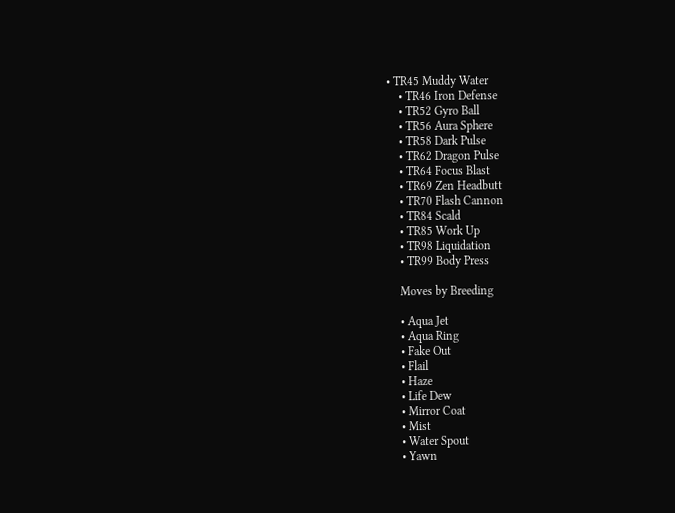• TR45 Muddy Water
    • TR46 Iron Defense
    • TR52 Gyro Ball
    • TR56 Aura Sphere
    • TR58 Dark Pulse
    • TR62 Dragon Pulse
    • TR64 Focus Blast
    • TR69 Zen Headbutt
    • TR70 Flash Cannon
    • TR84 Scald
    • TR85 Work Up
    • TR98 Liquidation
    • TR99 Body Press

    Moves by Breeding

    • Aqua Jet
    • Aqua Ring
    • Fake Out
    • Flail
    • Haze
    • Life Dew
    • Mirror Coat
    • Mist
    • Water Spout
    • Yawn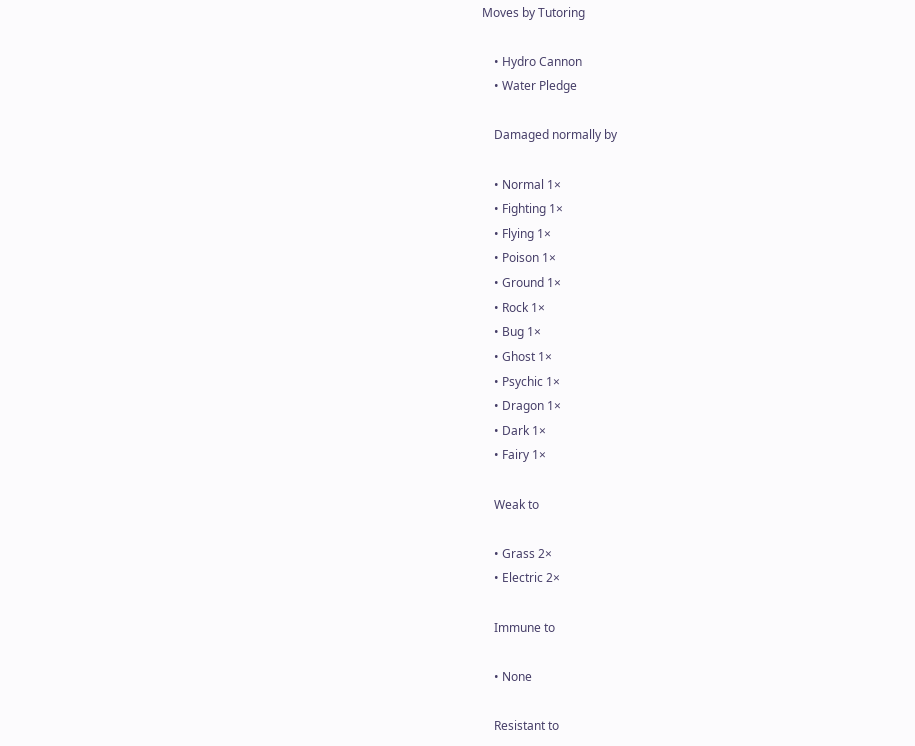Moves by Tutoring

    • Hydro Cannon
    • Water Pledge

    Damaged normally by

    • Normal 1×
    • Fighting 1×
    • Flying 1×
    • Poison 1×
    • Ground 1×
    • Rock 1×
    • Bug 1×
    • Ghost 1×
    • Psychic 1×
    • Dragon 1×
    • Dark 1×
    • Fairy 1×

    Weak to

    • Grass 2×
    • Electric 2×

    Immune to

    • None

    Resistant to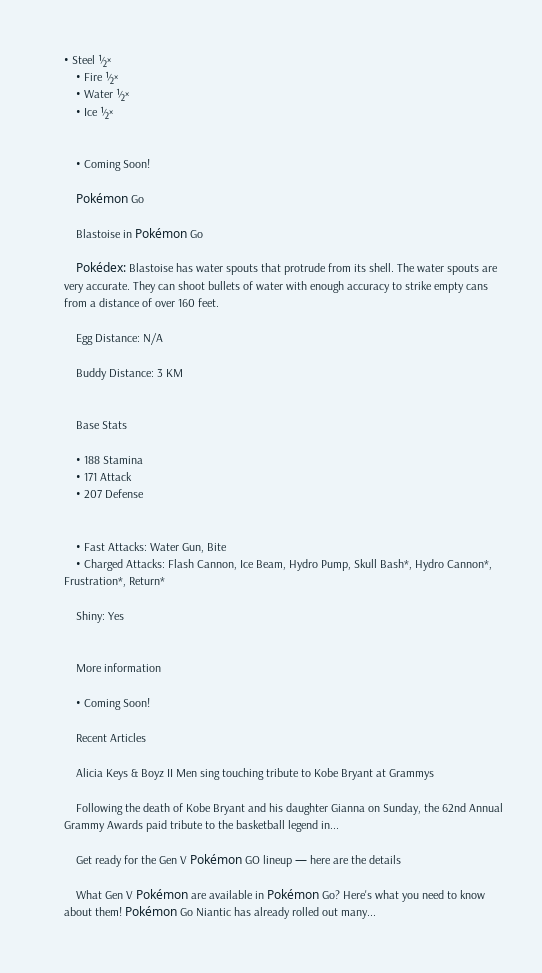• Steel ½×
    • Fire ½×
    • Water ½×
    • Ice ½×


    • Coming Soon!

    Pokémon Go

    Blastoise in Pokémon Go

    Pokédex: Blastoise has water spouts that protrude from its shell. The water spouts are very accurate. They can shoot bullets of water with enough accuracy to strike empty cans from a distance of over 160 feet.

    Egg Distance: N/A

    Buddy Distance: 3 KM


    Base Stats

    • 188 Stamina
    • 171 Attack
    • 207 Defense


    • Fast Attacks: Water Gun, Bite
    • Charged Attacks: Flash Cannon, Ice Beam, Hydro Pump, Skull Bash*, Hydro Cannon*, Frustration*, Return*

    Shiny: Yes


    More information

    • Coming Soon!

    Recent Articles

    Alicia Keys & Boyz II Men sing touching tribute to Kobe Bryant at Grammys

    Following the death of Kobe Bryant and his daughter Gianna on Sunday, the 62nd Annual Grammy Awards paid tribute to the basketball legend in...

    Get ready for the Gen V Pokémon GO lineup — here are the details

    What Gen V Pokémon are available in Pokémon Go? Here's what you need to know about them! Pokémon Go Niantic has already rolled out many...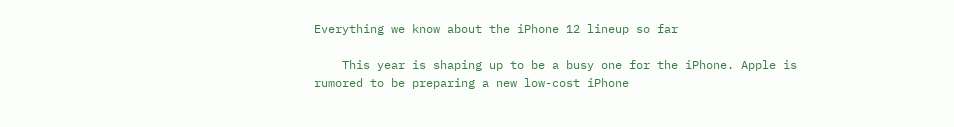Everything we know about the iPhone 12 lineup so far

    This year is shaping up to be a busy one for the iPhone. Apple is rumored to be preparing a new low-cost iPhone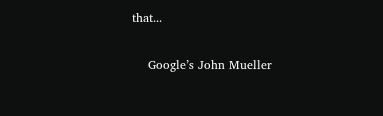that...

    Google’s John Mueller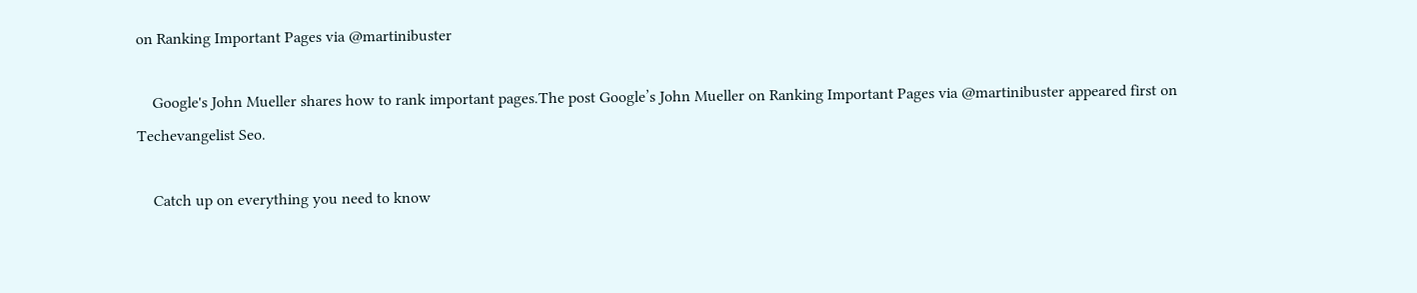on Ranking Important Pages via @martinibuster

    Google's John Mueller shares how to rank important pages.The post Google’s John Mueller on Ranking Important Pages via @martinibuster appeared first on Techevangelist Seo.

    Catch up on everything you need to know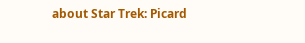about Star Trek: Picard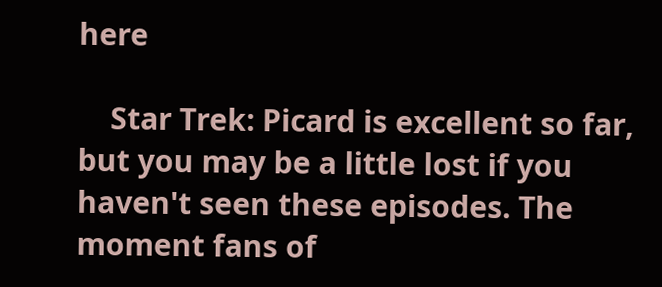here

    Star Trek: Picard is excellent so far, but you may be a little lost if you haven't seen these episodes. The moment fans of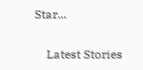Star...

    Latest Stories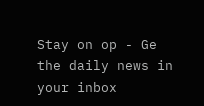Stay on op - Ge the daily news in your inbox